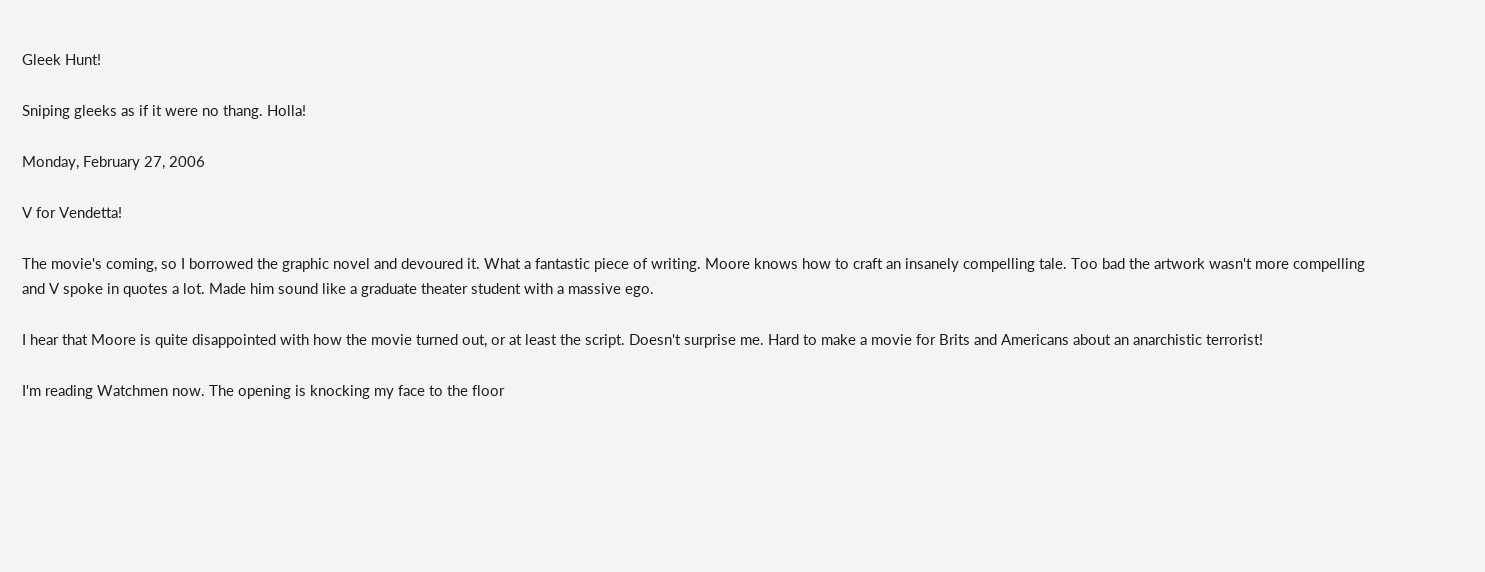Gleek Hunt!

Sniping gleeks as if it were no thang. Holla!

Monday, February 27, 2006

V for Vendetta!

The movie's coming, so I borrowed the graphic novel and devoured it. What a fantastic piece of writing. Moore knows how to craft an insanely compelling tale. Too bad the artwork wasn't more compelling and V spoke in quotes a lot. Made him sound like a graduate theater student with a massive ego.

I hear that Moore is quite disappointed with how the movie turned out, or at least the script. Doesn't surprise me. Hard to make a movie for Brits and Americans about an anarchistic terrorist!

I'm reading Watchmen now. The opening is knocking my face to the floor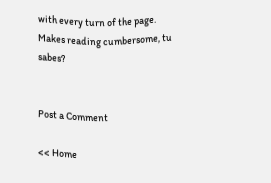with every turn of the page. Makes reading cumbersome, tu sabes?


Post a Comment

<< Home